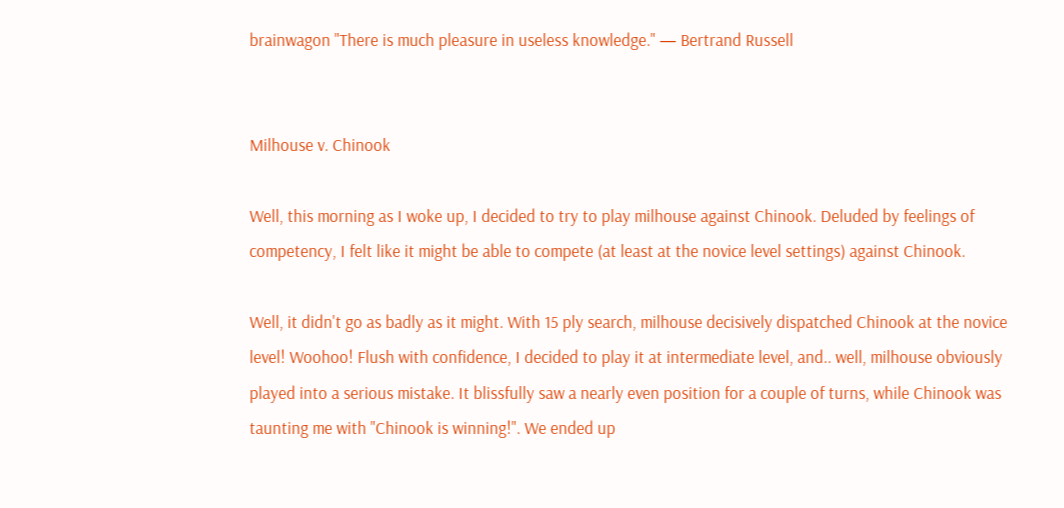brainwagon "There is much pleasure in useless knowledge." — Bertrand Russell


Milhouse v. Chinook

Well, this morning as I woke up, I decided to try to play milhouse against Chinook. Deluded by feelings of competency, I felt like it might be able to compete (at least at the novice level settings) against Chinook.

Well, it didn't go as badly as it might. With 15 ply search, milhouse decisively dispatched Chinook at the novice level! Woohoo! Flush with confidence, I decided to play it at intermediate level, and.. well, milhouse obviously played into a serious mistake. It blissfully saw a nearly even position for a couple of turns, while Chinook was taunting me with "Chinook is winning!". We ended up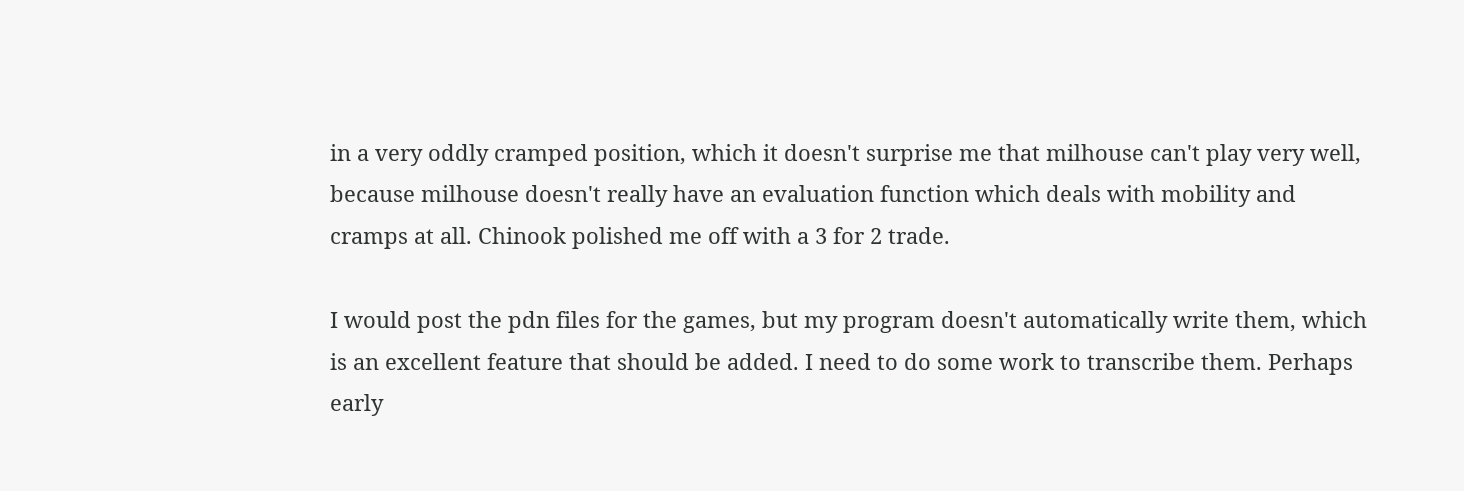in a very oddly cramped position, which it doesn't surprise me that milhouse can't play very well, because milhouse doesn't really have an evaluation function which deals with mobility and cramps at all. Chinook polished me off with a 3 for 2 trade.

I would post the pdn files for the games, but my program doesn't automatically write them, which is an excellent feature that should be added. I need to do some work to transcribe them. Perhaps early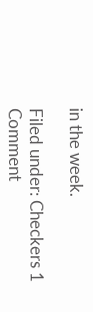in the week.

Filed under: Checkers 1 Comment